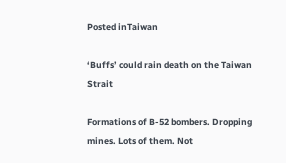Posted inTaiwan

‘Buffs’ could rain death on the Taiwan Strait

Formations of B-52 bombers. Dropping mines. Lots of them. Not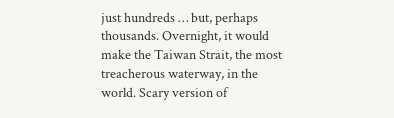just hundreds … but, perhaps thousands. Overnight, it would make the Taiwan Strait, the most treacherous waterway, in the world. Scary version of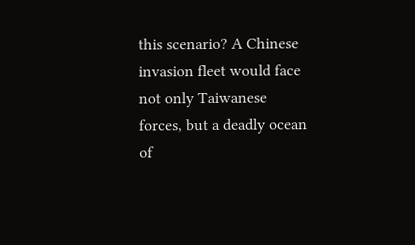this scenario? A Chinese invasion fleet would face not only Taiwanese forces, but a deadly ocean of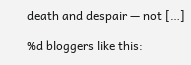death and despair — not […]

%d bloggers like this: